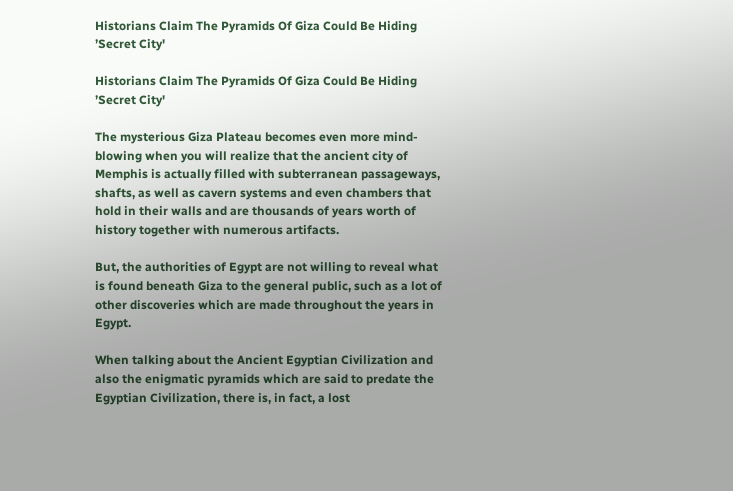Historians Claim The Pyramids Of Giza Could Be Hiding ’Secret City'

Historians Claim The Pyramids Of Giza Could Be Hiding ’Secret City'

The mysterious Giza Plateau becomes even more mind-blowing when you will realize that the ancient city of Memphis is actually filled with subterranean passageways, shafts, as well as cavern systems and even chambers that hold in their walls and are thousands of years worth of history together with numerous artifacts.

But, the authorities of Egypt are not willing to reveal what is found beneath Giza to the general public, such as a lot of other discoveries which are made throughout the years in Egypt.

When talking about the Ancient Egyptian Civilization and also the enigmatic pyramids which are said to predate the Egyptian Civilization, there is, in fact, a lost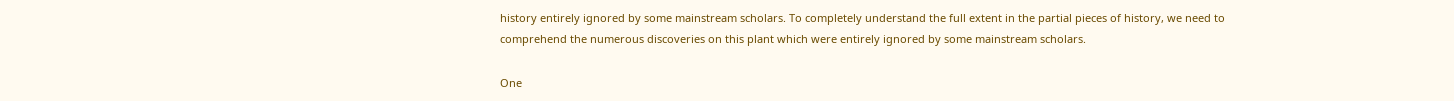history entirely ignored by some mainstream scholars. To completely understand the full extent in the partial pieces of history, we need to comprehend the numerous discoveries on this plant which were entirely ignored by some mainstream scholars.

One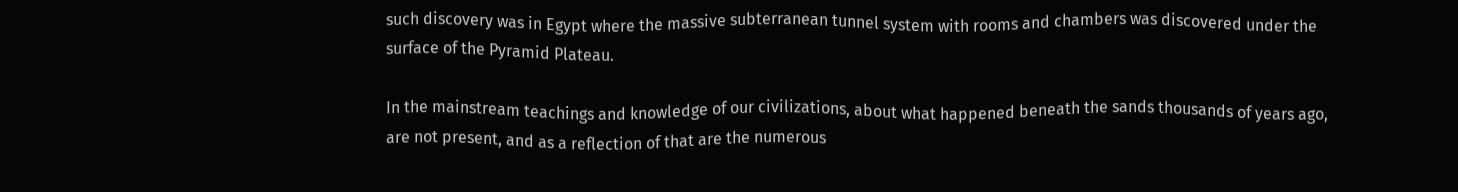such discovery was in Egypt where the massive subterranean tunnel system with rooms and chambers was discovered under the surface of the Pyramid Plateau.

In the mainstream teachings and knowledge of our civilizations, about what happened beneath the sands thousands of years ago, are not present, and as a reflection of that are the numerous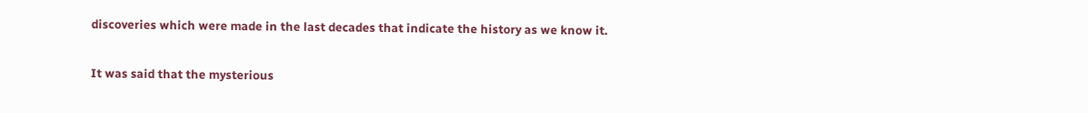discoveries which were made in the last decades that indicate the history as we know it.

It was said that the mysterious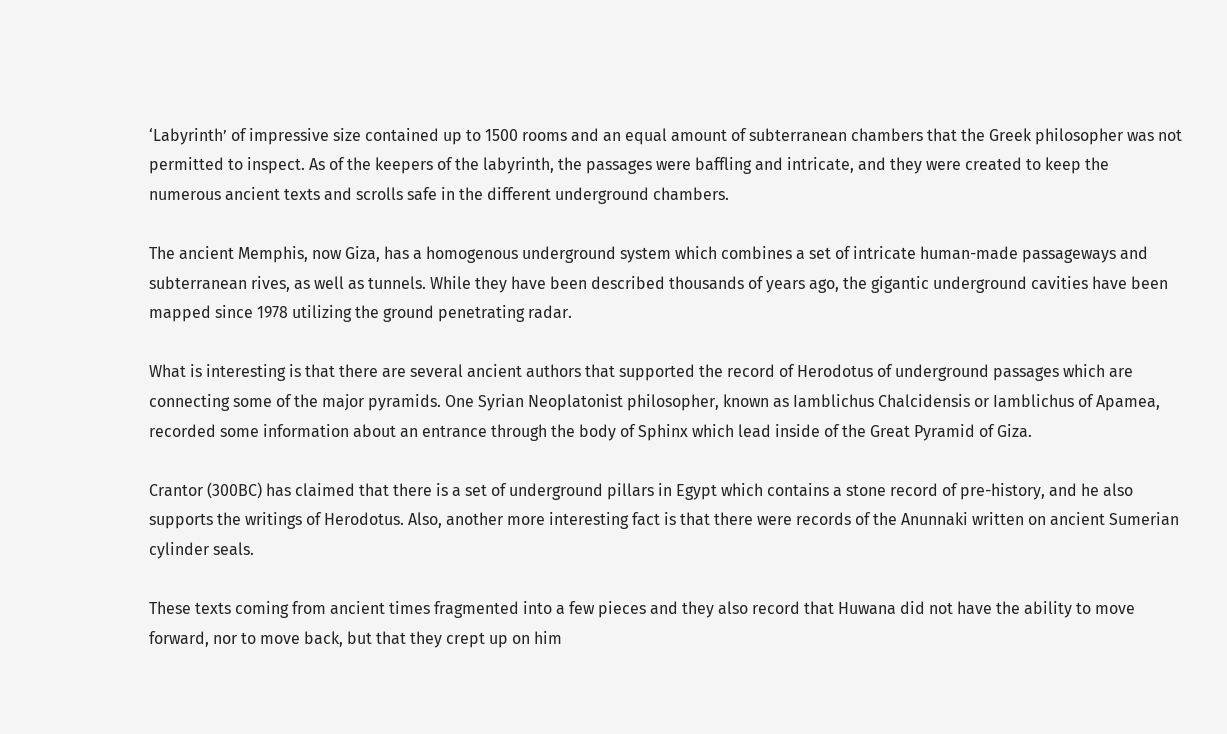‘Labyrinth’ of impressive size contained up to 1500 rooms and an equal amount of subterranean chambers that the Greek philosopher was not permitted to inspect. As of the keepers of the labyrinth, the passages were baffling and intricate, and they were created to keep the numerous ancient texts and scrolls safe in the different underground chambers.

The ancient Memphis, now Giza, has a homogenous underground system which combines a set of intricate human-made passageways and subterranean rives, as well as tunnels. While they have been described thousands of years ago, the gigantic underground cavities have been mapped since 1978 utilizing the ground penetrating radar.

What is interesting is that there are several ancient authors that supported the record of Herodotus of underground passages which are connecting some of the major pyramids. One Syrian Neoplatonist philosopher, known as Iamblichus Chalcidensis or Iamblichus of Apamea, recorded some information about an entrance through the body of Sphinx which lead inside of the Great Pyramid of Giza.

Crantor (300BC) has claimed that there is a set of underground pillars in Egypt which contains a stone record of pre-history, and he also supports the writings of Herodotus. Also, another more interesting fact is that there were records of the Anunnaki written on ancient Sumerian cylinder seals.

These texts coming from ancient times fragmented into a few pieces and they also record that Huwana did not have the ability to move forward, nor to move back, but that they crept up on him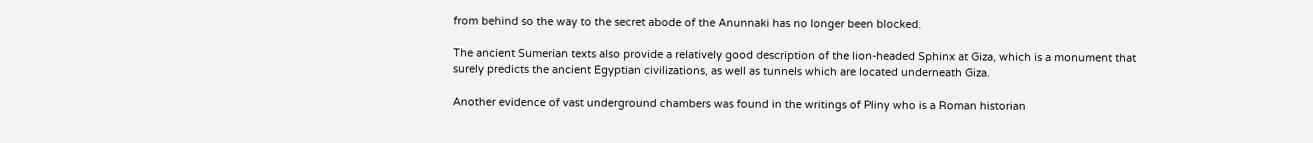from behind so the way to the secret abode of the Anunnaki has no longer been blocked.

The ancient Sumerian texts also provide a relatively good description of the lion-headed Sphinx at Giza, which is a monument that surely predicts the ancient Egyptian civilizations, as well as tunnels which are located underneath Giza.

Another evidence of vast underground chambers was found in the writings of Pliny who is a Roman historian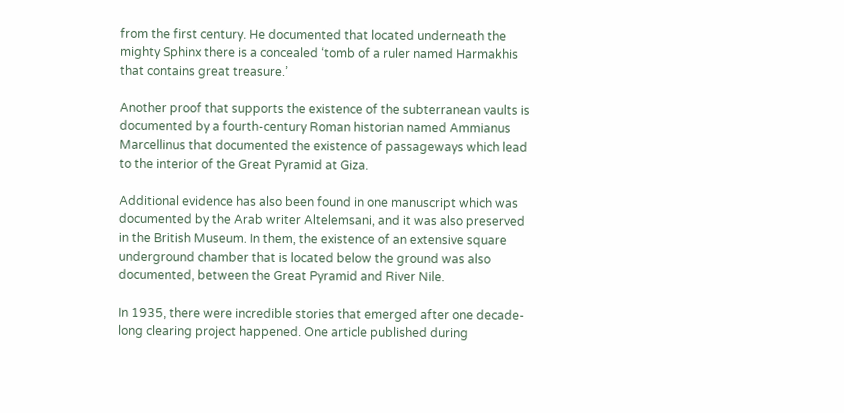from the first century. He documented that located underneath the mighty Sphinx there is a concealed ‘tomb of a ruler named Harmakhis that contains great treasure.’

Another proof that supports the existence of the subterranean vaults is documented by a fourth-century Roman historian named Ammianus Marcellinus that documented the existence of passageways which lead to the interior of the Great Pyramid at Giza.

Additional evidence has also been found in one manuscript which was documented by the Arab writer Altelemsani, and it was also preserved in the British Museum. In them, the existence of an extensive square underground chamber that is located below the ground was also documented, between the Great Pyramid and River Nile.

In 1935, there were incredible stories that emerged after one decade-long clearing project happened. One article published during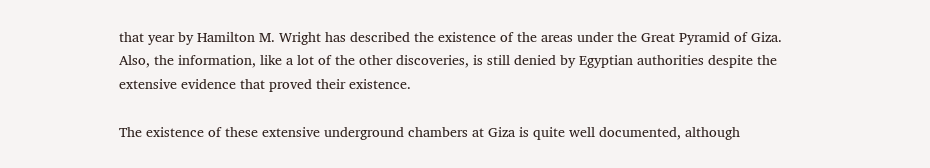that year by Hamilton M. Wright has described the existence of the areas under the Great Pyramid of Giza. Also, the information, like a lot of the other discoveries, is still denied by Egyptian authorities despite the extensive evidence that proved their existence.

The existence of these extensive underground chambers at Giza is quite well documented, although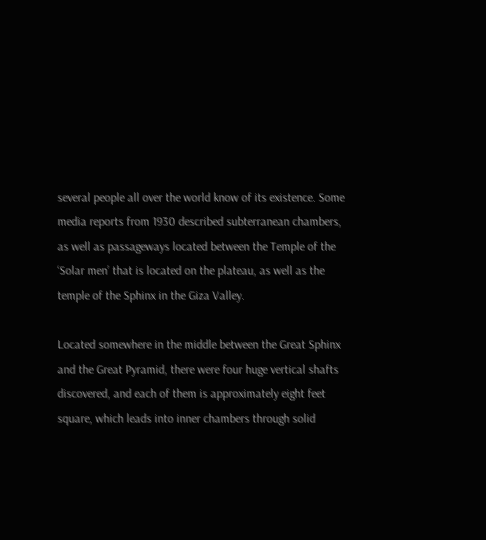several people all over the world know of its existence. Some media reports from 1930 described subterranean chambers, as well as passageways located between the Temple of the ‘Solar men’ that is located on the plateau, as well as the temple of the Sphinx in the Giza Valley.

Located somewhere in the middle between the Great Sphinx and the Great Pyramid, there were four huge vertical shafts discovered, and each of them is approximately eight feet square, which leads into inner chambers through solid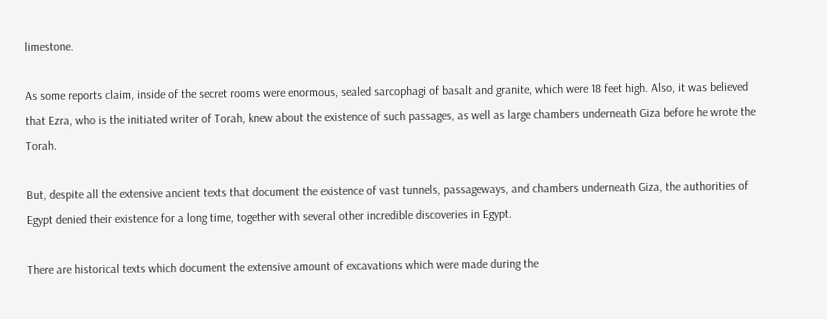limestone.

As some reports claim, inside of the secret rooms were enormous, sealed sarcophagi of basalt and granite, which were 18 feet high. Also, it was believed that Ezra, who is the initiated writer of Torah, knew about the existence of such passages, as well as large chambers underneath Giza before he wrote the Torah.

But, despite all the extensive ancient texts that document the existence of vast tunnels, passageways, and chambers underneath Giza, the authorities of Egypt denied their existence for a long time, together with several other incredible discoveries in Egypt.

There are historical texts which document the extensive amount of excavations which were made during the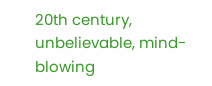20th century, unbelievable, mind-blowing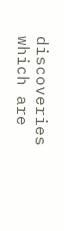discoveries which are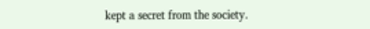kept a secret from the society.